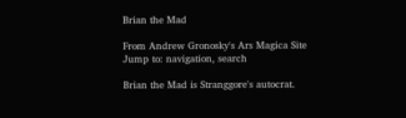Brian the Mad

From Andrew Gronosky's Ars Magica Site
Jump to: navigation, search

Brian the Mad is Stranggore's autocrat.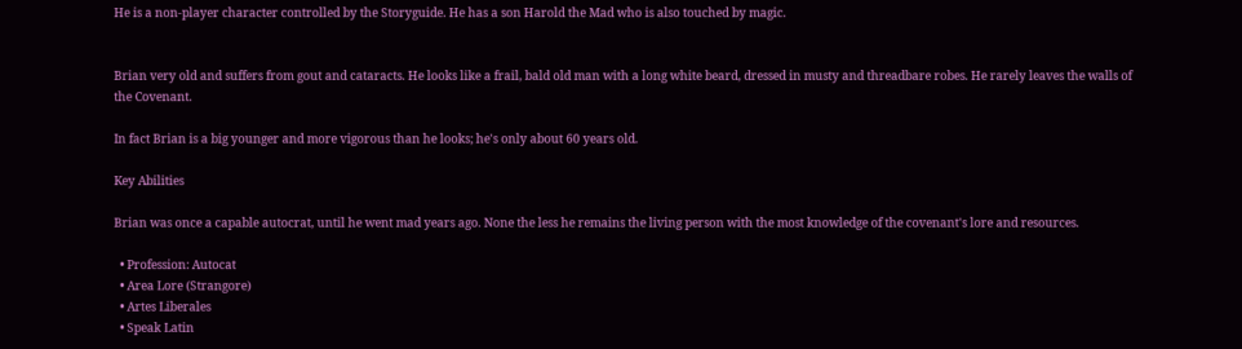He is a non-player character controlled by the Storyguide. He has a son Harold the Mad who is also touched by magic.


Brian very old and suffers from gout and cataracts. He looks like a frail, bald old man with a long white beard, dressed in musty and threadbare robes. He rarely leaves the walls of the Covenant.

In fact Brian is a big younger and more vigorous than he looks; he's only about 60 years old.

Key Abilities

Brian was once a capable autocrat, until he went mad years ago. None the less he remains the living person with the most knowledge of the covenant's lore and resources.

  • Profession: Autocat
  • Area Lore (Strangore)
  • Artes Liberales
  • Speak Latin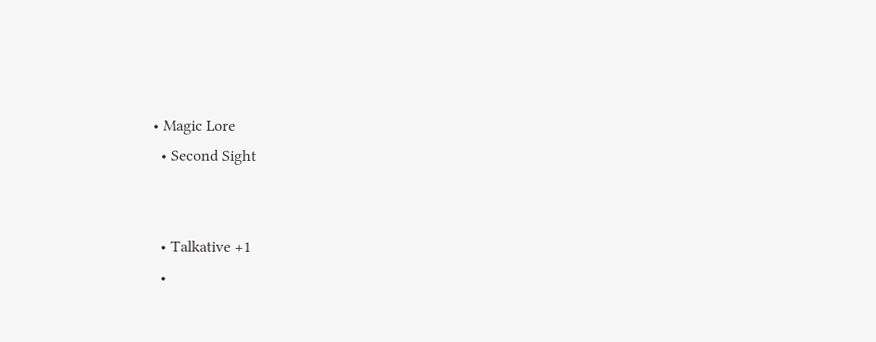• Magic Lore
  • Second Sight


  • Talkative +1
  •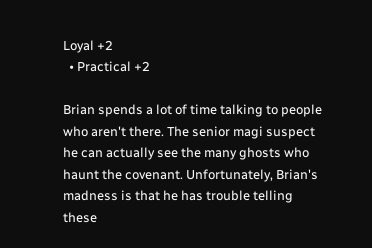Loyal +2
  • Practical +2

Brian spends a lot of time talking to people who aren't there. The senior magi suspect he can actually see the many ghosts who haunt the covenant. Unfortunately, Brian's madness is that he has trouble telling these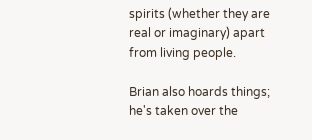spirits (whether they are real or imaginary) apart from living people.

Brian also hoards things; he's taken over the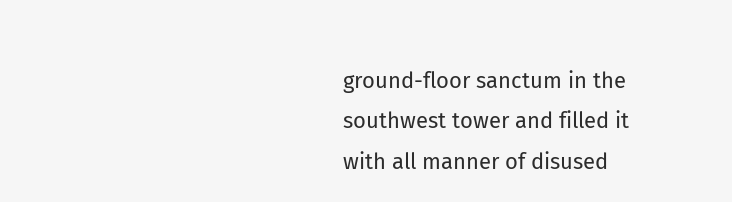ground-floor sanctum in the southwest tower and filled it with all manner of disused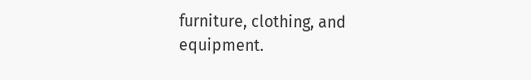furniture, clothing, and equipment.